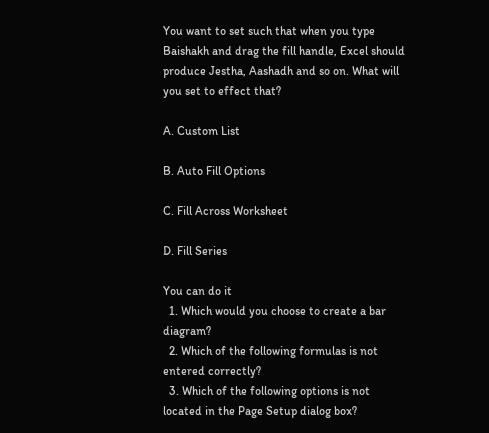You want to set such that when you type Baishakh and drag the fill handle, Excel should produce Jestha, Aashadh and so on. What will you set to effect that?

A. Custom List

B. Auto Fill Options

C. Fill Across Worksheet

D. Fill Series

You can do it
  1. Which would you choose to create a bar diagram?
  2. Which of the following formulas is not entered correctly?
  3. Which of the following options is not located in the Page Setup dialog box?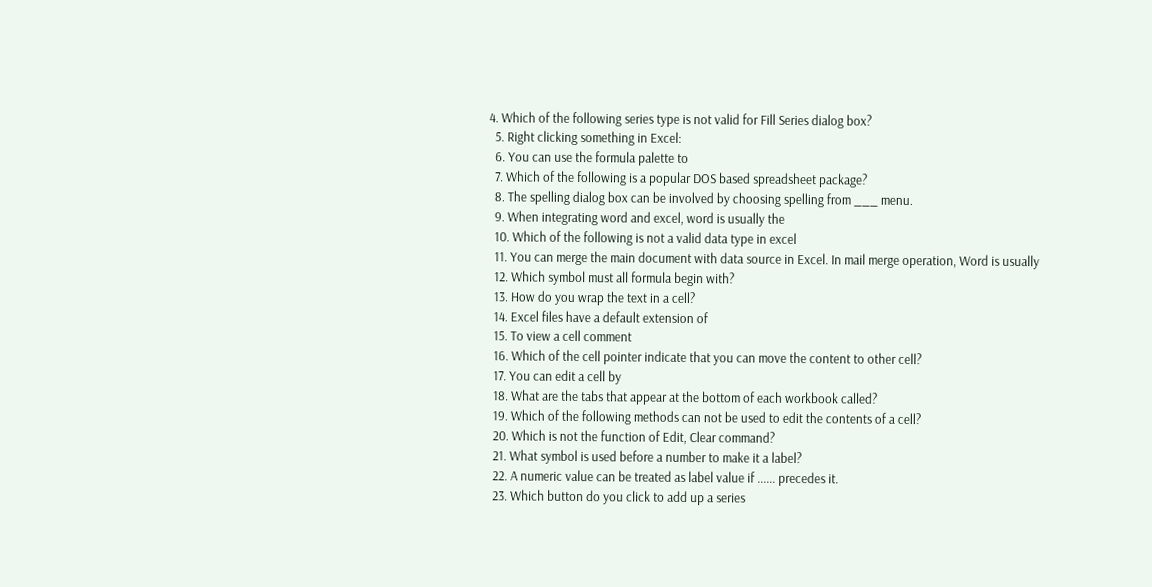4. Which of the following series type is not valid for Fill Series dialog box?
  5. Right clicking something in Excel:
  6. You can use the formula palette to
  7. Which of the following is a popular DOS based spreadsheet package?
  8. The spelling dialog box can be involved by choosing spelling from ___ menu.
  9. When integrating word and excel, word is usually the
  10. Which of the following is not a valid data type in excel
  11. You can merge the main document with data source in Excel. In mail merge operation, Word is usually
  12. Which symbol must all formula begin with?
  13. How do you wrap the text in a cell?
  14. Excel files have a default extension of
  15. To view a cell comment
  16. Which of the cell pointer indicate that you can move the content to other cell?
  17. You can edit a cell by
  18. What are the tabs that appear at the bottom of each workbook called?
  19. Which of the following methods can not be used to edit the contents of a cell?
  20. Which is not the function of Edit, Clear command?
  21. What symbol is used before a number to make it a label?
  22. A numeric value can be treated as label value if ...... precedes it.
  23. Which button do you click to add up a series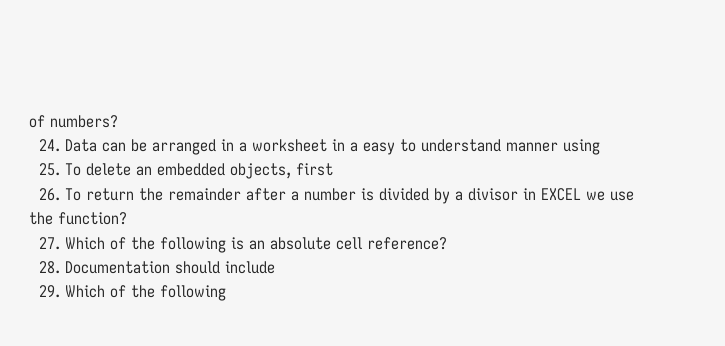of numbers?
  24. Data can be arranged in a worksheet in a easy to understand manner using
  25. To delete an embedded objects, first
  26. To return the remainder after a number is divided by a divisor in EXCEL we use the function?
  27. Which of the following is an absolute cell reference?
  28. Documentation should include
  29. Which of the following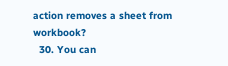action removes a sheet from workbook?
  30. You can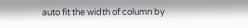auto fit the width of column by